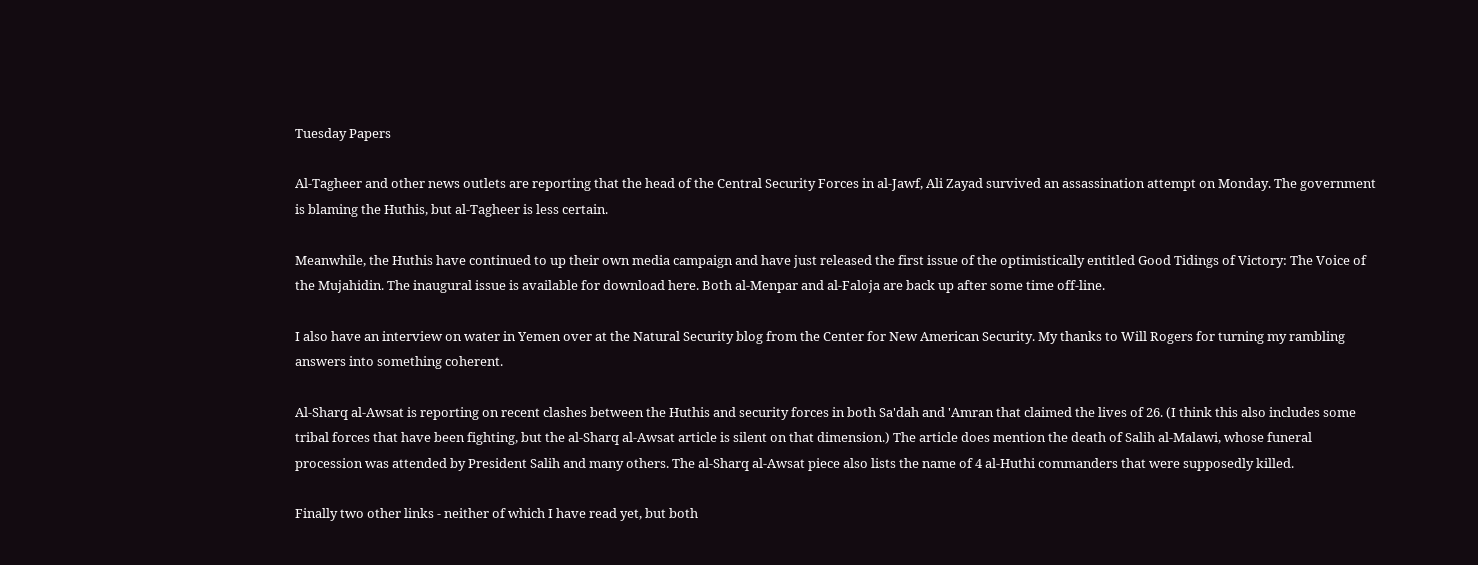Tuesday Papers

Al-Tagheer and other news outlets are reporting that the head of the Central Security Forces in al-Jawf, Ali Zayad survived an assassination attempt on Monday. The government is blaming the Huthis, but al-Tagheer is less certain.

Meanwhile, the Huthis have continued to up their own media campaign and have just released the first issue of the optimistically entitled Good Tidings of Victory: The Voice of the Mujahidin. The inaugural issue is available for download here. Both al-Menpar and al-Faloja are back up after some time off-line.

I also have an interview on water in Yemen over at the Natural Security blog from the Center for New American Security. My thanks to Will Rogers for turning my rambling answers into something coherent.

Al-Sharq al-Awsat is reporting on recent clashes between the Huthis and security forces in both Sa'dah and 'Amran that claimed the lives of 26. (I think this also includes some tribal forces that have been fighting, but the al-Sharq al-Awsat article is silent on that dimension.) The article does mention the death of Salih al-Malawi, whose funeral procession was attended by President Salih and many others. The al-Sharq al-Awsat piece also lists the name of 4 al-Huthi commanders that were supposedly killed.

Finally two other links - neither of which I have read yet, but both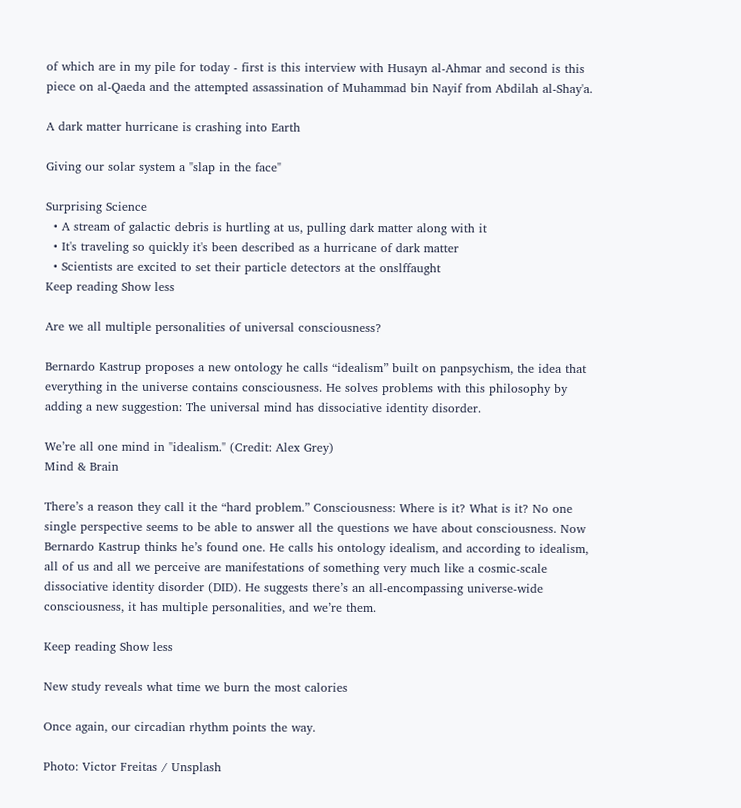of which are in my pile for today - first is this interview with Husayn al-Ahmar and second is this piece on al-Qaeda and the attempted assassination of Muhammad bin Nayif from Abdilah al-Shay'a.

A dark matter hurricane is crashing into Earth

Giving our solar system a "slap in the face"

Surprising Science
  • A stream of galactic debris is hurtling at us, pulling dark matter along with it
  • It's traveling so quickly it's been described as a hurricane of dark matter
  • Scientists are excited to set their particle detectors at the onslffaught
Keep reading Show less

Are we all multiple personalities of universal consciousness?

Bernardo Kastrup proposes a new ontology he calls “idealism” built on panpsychism, the idea that everything in the universe contains consciousness. He solves problems with this philosophy by adding a new suggestion: The universal mind has dissociative identity disorder.

We’re all one mind in "idealism." (Credit: Alex Grey)
Mind & Brain

There’s a reason they call it the “hard problem.” Consciousness: Where is it? What is it? No one single perspective seems to be able to answer all the questions we have about consciousness. Now Bernardo Kastrup thinks he’s found one. He calls his ontology idealism, and according to idealism, all of us and all we perceive are manifestations of something very much like a cosmic-scale dissociative identity disorder (DID). He suggests there’s an all-encompassing universe-wide consciousness, it has multiple personalities, and we’re them.

Keep reading Show less

New study reveals what time we burn the most calories

Once again, our circadian rhythm points the way.

Photo: Victor Freitas / Unsplash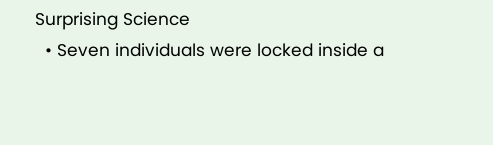Surprising Science
  • Seven individuals were locked inside a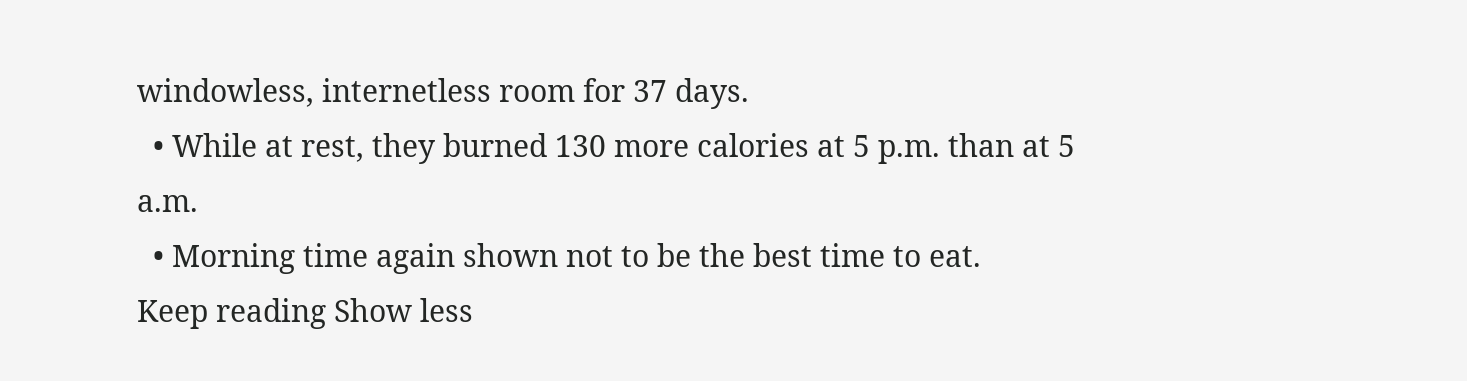windowless, internetless room for 37 days.
  • While at rest, they burned 130 more calories at 5 p.m. than at 5 a.m.
  • Morning time again shown not to be the best time to eat.
Keep reading Show less